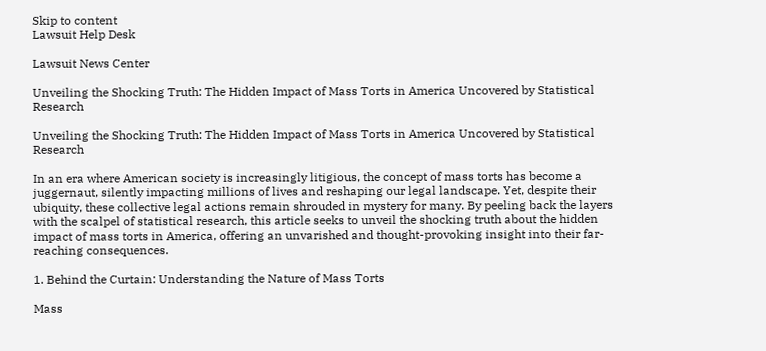Skip to content
Lawsuit Help Desk

Lawsuit News Center

Unveiling the Shocking Truth: The Hidden Impact of Mass Torts in America Uncovered by Statistical Research

Unveiling the Shocking Truth: The Hidden Impact of Mass Torts in America Uncovered by Statistical Research

In an era where American society is increasingly litigious, the concept of mass torts has become a juggernaut, silently impacting millions of lives and reshaping our legal landscape. Yet, despite their ubiquity, these collective legal actions remain shrouded in mystery for many. By peeling back the layers with the scalpel of statistical research, this article seeks to unveil the shocking truth about the hidden impact of mass torts in America, offering an unvarished and thought-provoking insight into their far-reaching consequences.

1. Behind the Curtain: Understanding the Nature of Mass Torts

Mass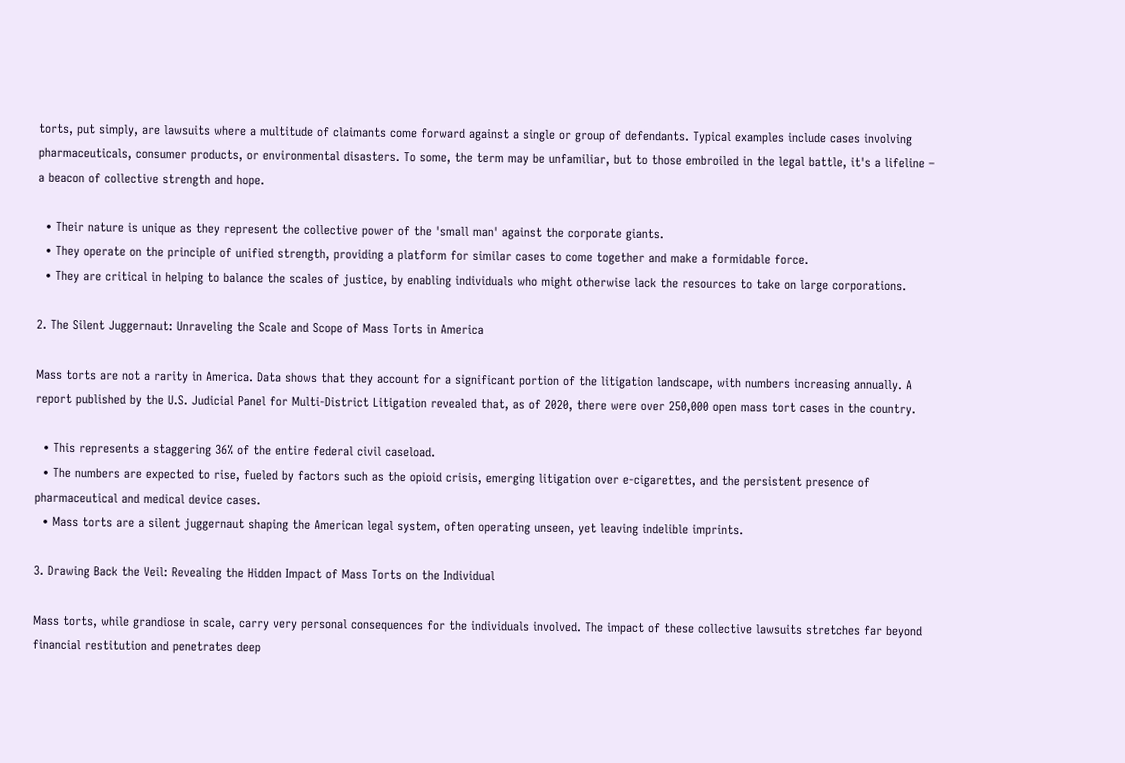torts, put simply, are lawsuits where a multitude of claimants come forward against a single or group of defendants. Typical examples include cases involving pharmaceuticals, consumer products, or environmental disasters. To some, the term may be unfamiliar, but to those embroiled in the legal battle, it's a lifeline – a beacon of collective strength and hope.

  • Their nature is unique as they represent the collective power of the 'small man' against the corporate giants.
  • They operate on the principle of unified strength, providing a platform for similar cases to come together and make a formidable force.
  • They are critical in helping to balance the scales of justice, by enabling individuals who might otherwise lack the resources to take on large corporations.

2. The Silent Juggernaut: Unraveling the Scale and Scope of Mass Torts in America

Mass torts are not a rarity in America. Data shows that they account for a significant portion of the litigation landscape, with numbers increasing annually. A report published by the U.S. Judicial Panel for Multi-District Litigation revealed that, as of 2020, there were over 250,000 open mass tort cases in the country.

  • This represents a staggering 36% of the entire federal civil caseload.
  • The numbers are expected to rise, fueled by factors such as the opioid crisis, emerging litigation over e-cigarettes, and the persistent presence of pharmaceutical and medical device cases.
  • Mass torts are a silent juggernaut shaping the American legal system, often operating unseen, yet leaving indelible imprints.

3. Drawing Back the Veil: Revealing the Hidden Impact of Mass Torts on the Individual

Mass torts, while grandiose in scale, carry very personal consequences for the individuals involved. The impact of these collective lawsuits stretches far beyond financial restitution and penetrates deep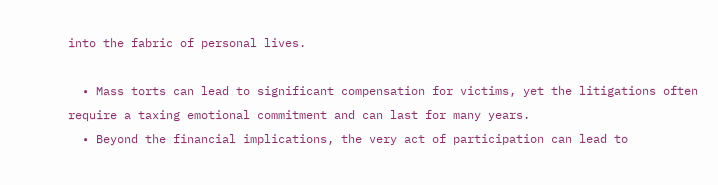into the fabric of personal lives.

  • Mass torts can lead to significant compensation for victims, yet the litigations often require a taxing emotional commitment and can last for many years.
  • Beyond the financial implications, the very act of participation can lead to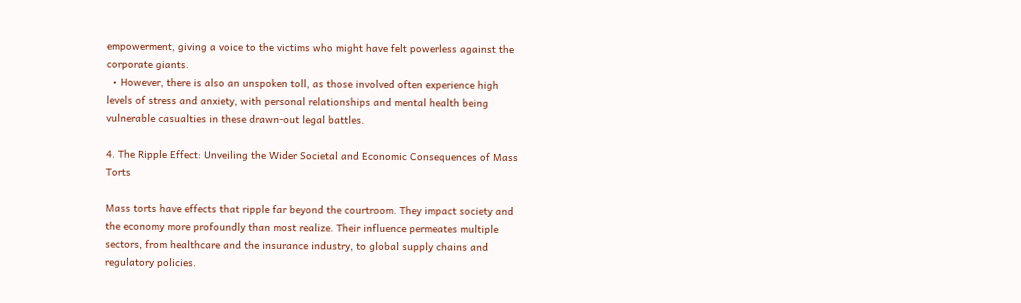empowerment, giving a voice to the victims who might have felt powerless against the corporate giants.
  • However, there is also an unspoken toll, as those involved often experience high levels of stress and anxiety, with personal relationships and mental health being vulnerable casualties in these drawn-out legal battles.

4. The Ripple Effect: Unveiling the Wider Societal and Economic Consequences of Mass Torts

Mass torts have effects that ripple far beyond the courtroom. They impact society and the economy more profoundly than most realize. Their influence permeates multiple sectors, from healthcare and the insurance industry, to global supply chains and regulatory policies.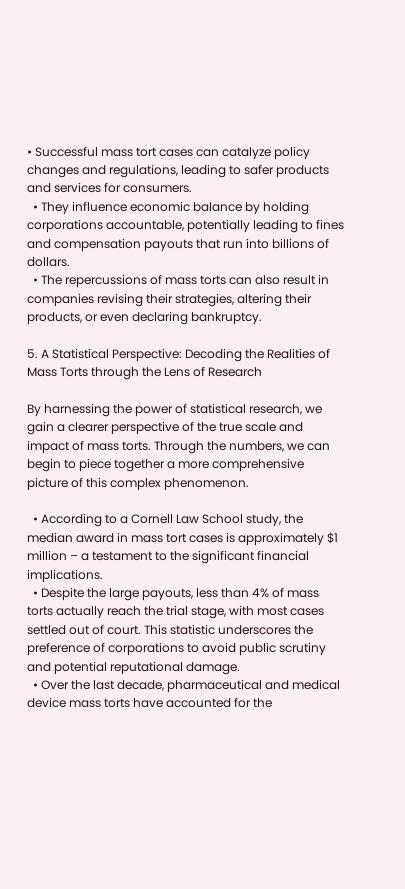• Successful mass tort cases can catalyze policy changes and regulations, leading to safer products and services for consumers.
  • They influence economic balance by holding corporations accountable, potentially leading to fines and compensation payouts that run into billions of dollars.
  • The repercussions of mass torts can also result in companies revising their strategies, altering their products, or even declaring bankruptcy.

5. A Statistical Perspective: Decoding the Realities of Mass Torts through the Lens of Research

By harnessing the power of statistical research, we gain a clearer perspective of the true scale and impact of mass torts. Through the numbers, we can begin to piece together a more comprehensive picture of this complex phenomenon.

  • According to a Cornell Law School study, the median award in mass tort cases is approximately $1 million – a testament to the significant financial implications.
  • Despite the large payouts, less than 4% of mass torts actually reach the trial stage, with most cases settled out of court. This statistic underscores the preference of corporations to avoid public scrutiny and potential reputational damage.
  • Over the last decade, pharmaceutical and medical device mass torts have accounted for the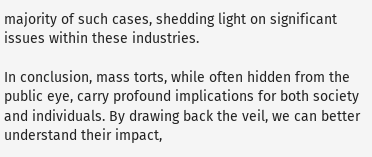majority of such cases, shedding light on significant issues within these industries.

In conclusion, mass torts, while often hidden from the public eye, carry profound implications for both society and individuals. By drawing back the veil, we can better understand their impact,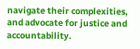navigate their complexities, and advocate for justice and accountability.